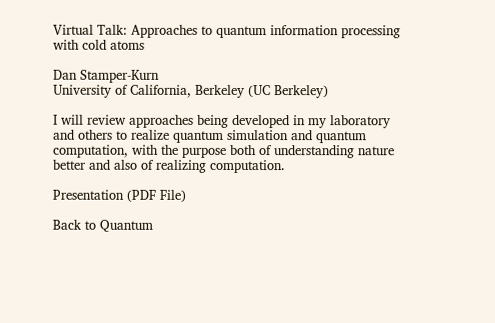Virtual Talk: Approaches to quantum information processing with cold atoms

Dan Stamper-Kurn
University of California, Berkeley (UC Berkeley)

I will review approaches being developed in my laboratory and others to realize quantum simulation and quantum computation, with the purpose both of understanding nature better and also of realizing computation.

Presentation (PDF File)

Back to Quantum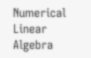Numerical Linear Algebra